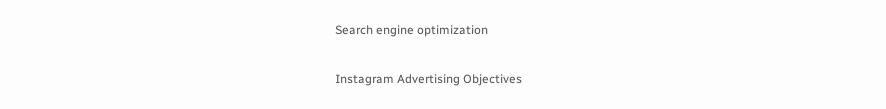Search engine optimization

Instagram Advertising Objectives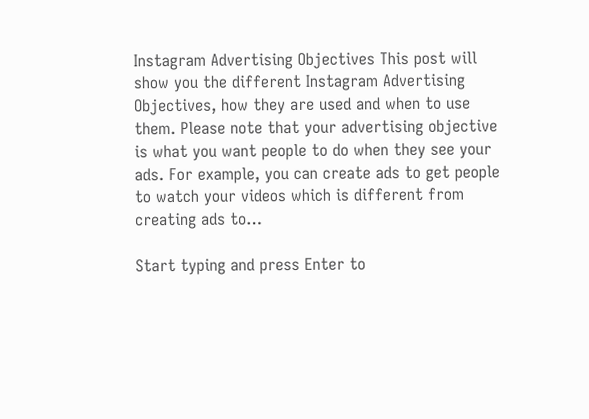Instagram Advertising Objectives This post will show you the different Instagram Advertising Objectives, how they are used and when to use them. Please note that your advertising objective is what you want people to do when they see your ads. For example, you can create ads to get people to watch your videos which is different from creating ads to…

Start typing and press Enter to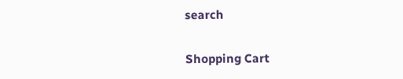search

Shopping Cart